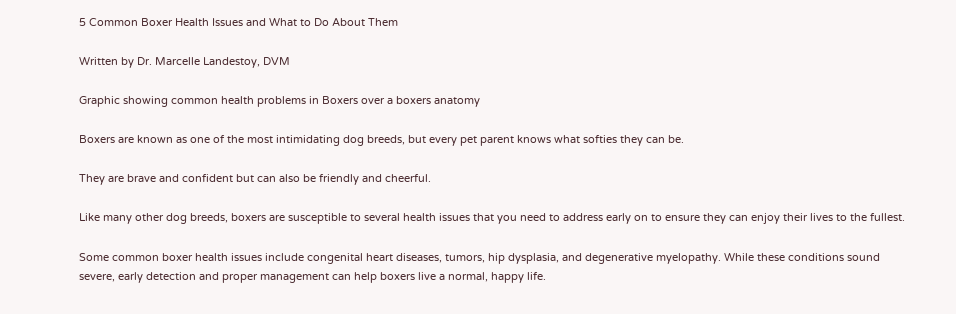5 Common Boxer Health Issues and What to Do About Them

Written by Dr. Marcelle Landestoy, DVM

Graphic showing common health problems in Boxers over a boxers anatomy

Boxers are known as one of the most intimidating dog breeds, but every pet parent knows what softies they can be.

They are brave and confident but can also be friendly and cheerful.

Like many other dog breeds, boxers are susceptible to several health issues that you need to address early on to ensure they can enjoy their lives to the fullest.

Some common boxer health issues include congenital heart diseases, tumors, hip dysplasia, and degenerative myelopathy. While these conditions sound severe, early detection and proper management can help boxers live a normal, happy life.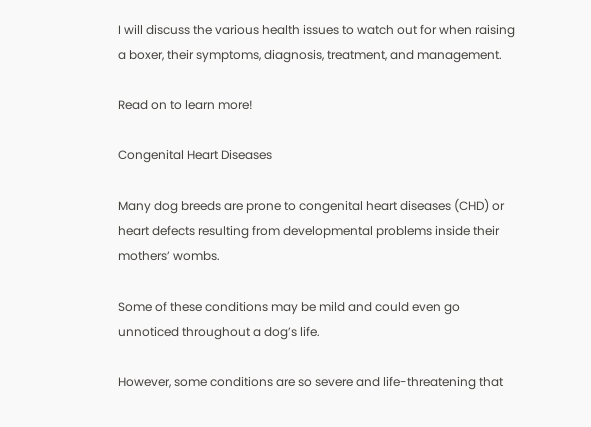I will discuss the various health issues to watch out for when raising a boxer, their symptoms, diagnosis, treatment, and management.

Read on to learn more!

Congenital Heart Diseases

Many dog breeds are prone to congenital heart diseases (CHD) or heart defects resulting from developmental problems inside their mothers’ wombs.

Some of these conditions may be mild and could even go unnoticed throughout a dog’s life.

However, some conditions are so severe and life-threatening that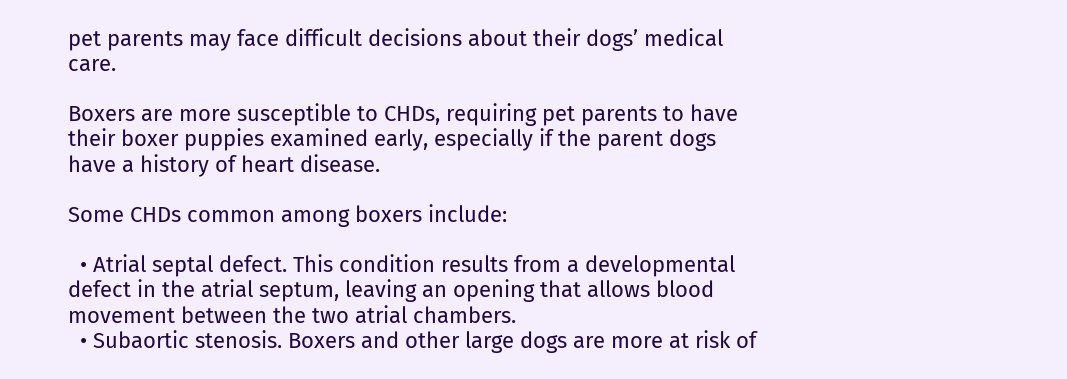pet parents may face difficult decisions about their dogs’ medical care.

Boxers are more susceptible to CHDs, requiring pet parents to have their boxer puppies examined early, especially if the parent dogs have a history of heart disease.

Some CHDs common among boxers include:

  • Atrial septal defect. This condition results from a developmental defect in the atrial septum, leaving an opening that allows blood movement between the two atrial chambers.
  • Subaortic stenosis. Boxers and other large dogs are more at risk of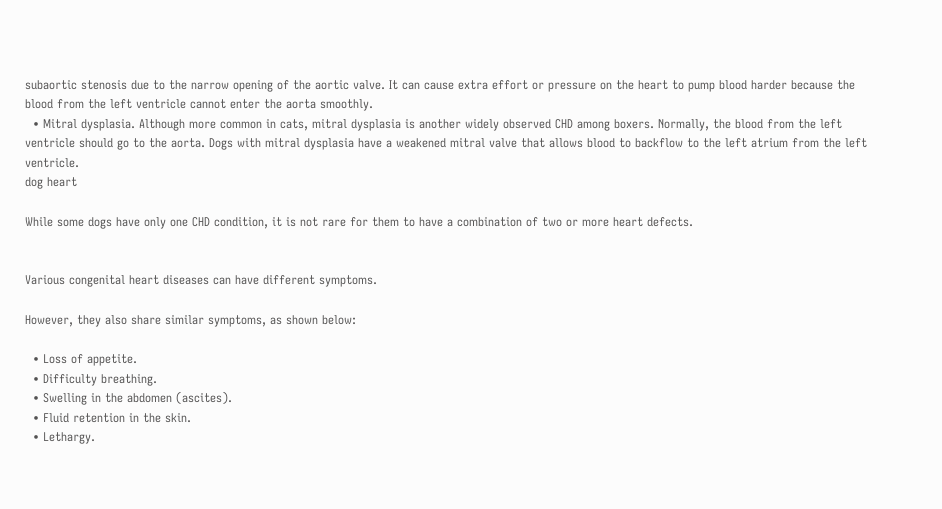subaortic stenosis due to the narrow opening of the aortic valve. It can cause extra effort or pressure on the heart to pump blood harder because the blood from the left ventricle cannot enter the aorta smoothly.
  • Mitral dysplasia. Although more common in cats, mitral dysplasia is another widely observed CHD among boxers. Normally, the blood from the left ventricle should go to the aorta. Dogs with mitral dysplasia have a weakened mitral valve that allows blood to backflow to the left atrium from the left ventricle.
dog heart

While some dogs have only one CHD condition, it is not rare for them to have a combination of two or more heart defects.


Various congenital heart diseases can have different symptoms.

However, they also share similar symptoms, as shown below:

  • Loss of appetite.
  • Difficulty breathing.
  • Swelling in the abdomen (ascites).
  • Fluid retention in the skin.
  • Lethargy.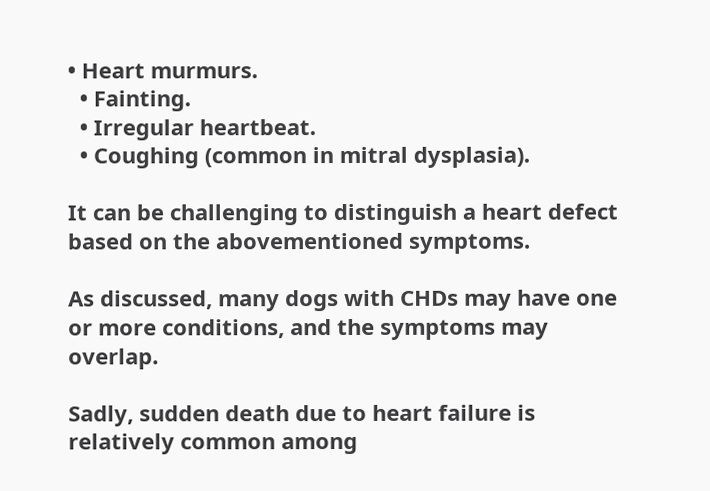• Heart murmurs.
  • Fainting.
  • Irregular heartbeat.
  • Coughing (common in mitral dysplasia).

It can be challenging to distinguish a heart defect based on the abovementioned symptoms.

As discussed, many dogs with CHDs may have one or more conditions, and the symptoms may overlap.

Sadly, sudden death due to heart failure is relatively common among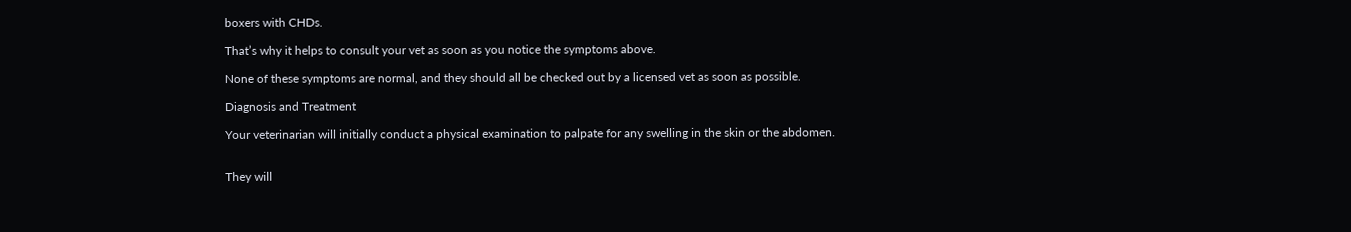boxers with CHDs.

That’s why it helps to consult your vet as soon as you notice the symptoms above.

None of these symptoms are normal, and they should all be checked out by a licensed vet as soon as possible.

Diagnosis and Treatment

Your veterinarian will initially conduct a physical examination to palpate for any swelling in the skin or the abdomen.


They will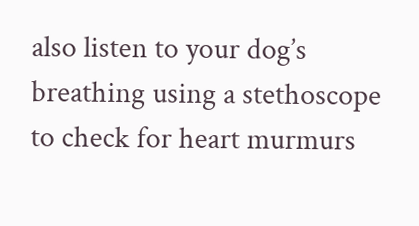also listen to your dog’s breathing using a stethoscope to check for heart murmurs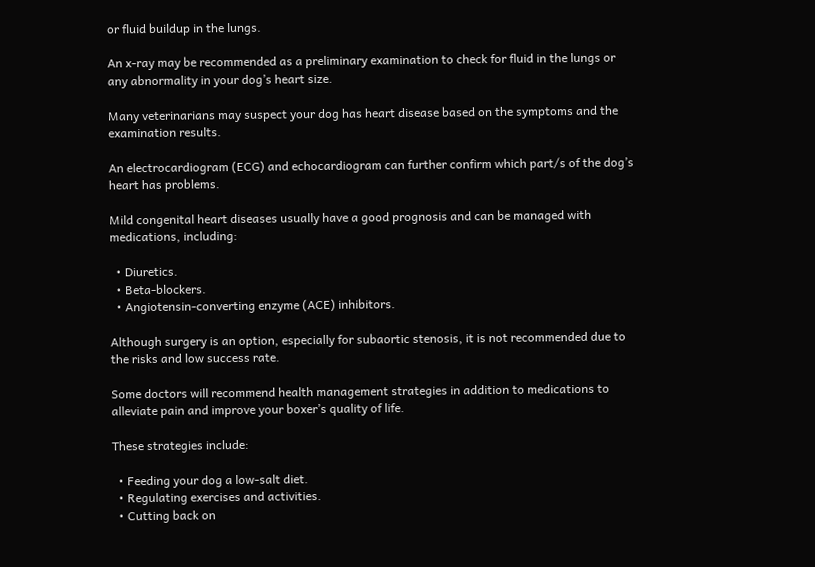or fluid buildup in the lungs.

An x-ray may be recommended as a preliminary examination to check for fluid in the lungs or any abnormality in your dog’s heart size.

Many veterinarians may suspect your dog has heart disease based on the symptoms and the examination results.

An electrocardiogram (ECG) and echocardiogram can further confirm which part/s of the dog’s heart has problems.

Mild congenital heart diseases usually have a good prognosis and can be managed with medications, including:

  • Diuretics.
  • Beta-blockers.
  • Angiotensin-converting enzyme (ACE) inhibitors.

Although surgery is an option, especially for subaortic stenosis, it is not recommended due to the risks and low success rate.

Some doctors will recommend health management strategies in addition to medications to alleviate pain and improve your boxer’s quality of life.

These strategies include:

  • Feeding your dog a low-salt diet.
  • Regulating exercises and activities.
  • Cutting back on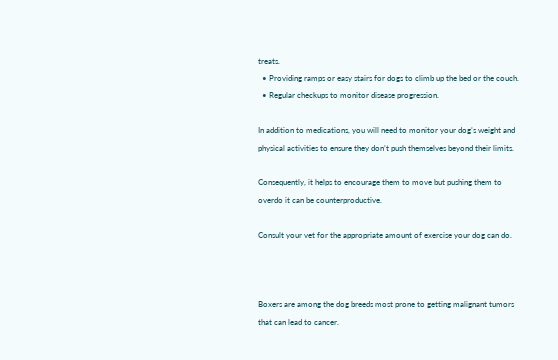treats.
  • Providing ramps or easy stairs for dogs to climb up the bed or the couch.
  • Regular checkups to monitor disease progression.

In addition to medications, you will need to monitor your dog’s weight and physical activities to ensure they don’t push themselves beyond their limits.

Consequently, it helps to encourage them to move but pushing them to overdo it can be counterproductive.

Consult your vet for the appropriate amount of exercise your dog can do.



Boxers are among the dog breeds most prone to getting malignant tumors that can lead to cancer.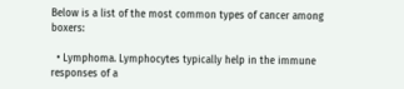Below is a list of the most common types of cancer among boxers:

  • Lymphoma. Lymphocytes typically help in the immune responses of a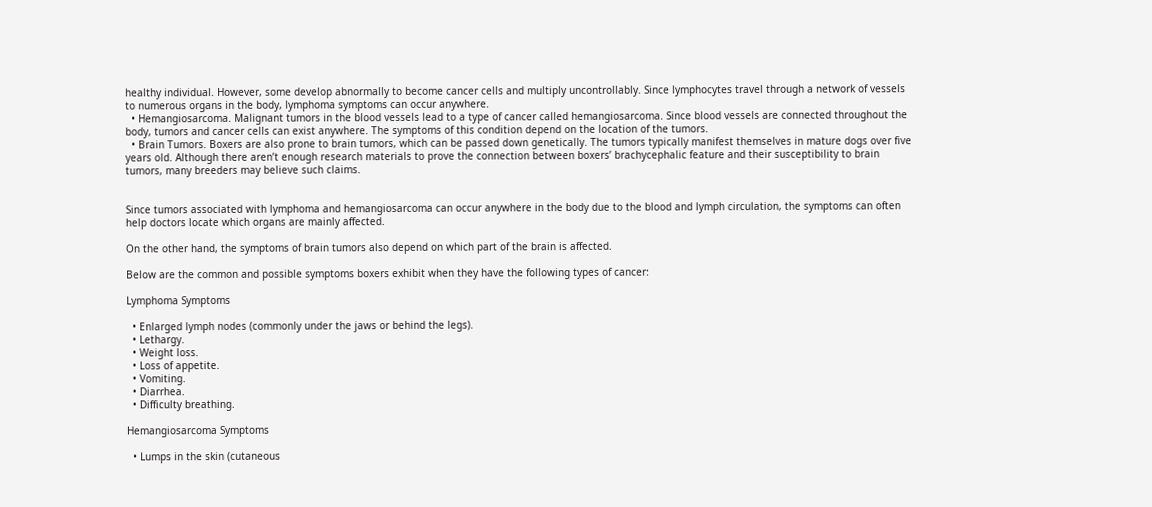healthy individual. However, some develop abnormally to become cancer cells and multiply uncontrollably. Since lymphocytes travel through a network of vessels to numerous organs in the body, lymphoma symptoms can occur anywhere.
  • Hemangiosarcoma. Malignant tumors in the blood vessels lead to a type of cancer called hemangiosarcoma. Since blood vessels are connected throughout the body, tumors and cancer cells can exist anywhere. The symptoms of this condition depend on the location of the tumors.
  • Brain Tumors. Boxers are also prone to brain tumors, which can be passed down genetically. The tumors typically manifest themselves in mature dogs over five years old. Although there aren’t enough research materials to prove the connection between boxers’ brachycephalic feature and their susceptibility to brain tumors, many breeders may believe such claims.


Since tumors associated with lymphoma and hemangiosarcoma can occur anywhere in the body due to the blood and lymph circulation, the symptoms can often help doctors locate which organs are mainly affected.

On the other hand, the symptoms of brain tumors also depend on which part of the brain is affected.

Below are the common and possible symptoms boxers exhibit when they have the following types of cancer:

Lymphoma Symptoms

  • Enlarged lymph nodes (commonly under the jaws or behind the legs).
  • Lethargy.
  • Weight loss.
  • Loss of appetite.
  • Vomiting.
  • Diarrhea.
  • Difficulty breathing.

Hemangiosarcoma Symptoms

  • Lumps in the skin (cutaneous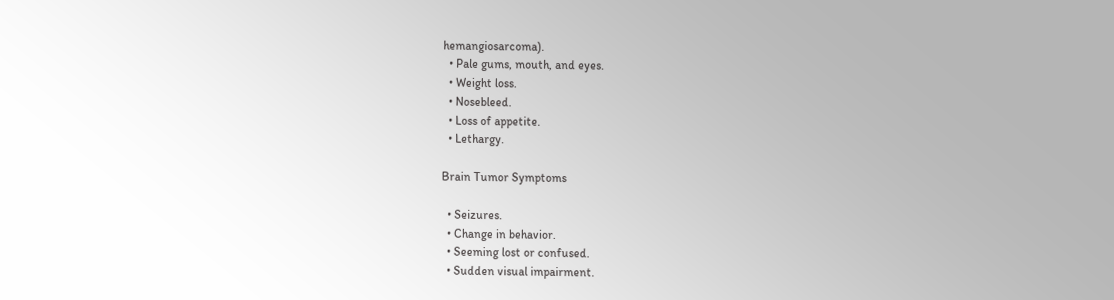hemangiosarcoma).
  • Pale gums, mouth, and eyes.
  • Weight loss.
  • Nosebleed.
  • Loss of appetite.
  • Lethargy.

Brain Tumor Symptoms

  • Seizures.
  • Change in behavior.
  • Seeming lost or confused.
  • Sudden visual impairment.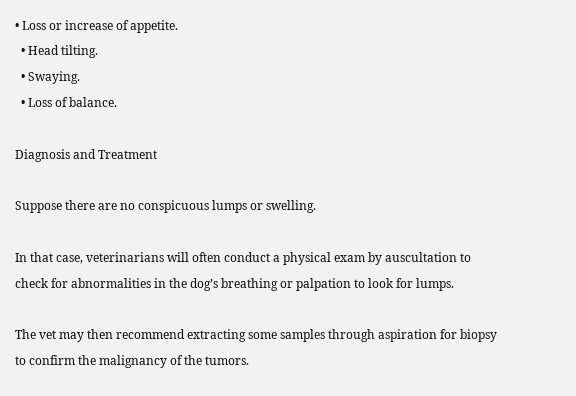• Loss or increase of appetite.
  • Head tilting.
  • Swaying.
  • Loss of balance.

Diagnosis and Treatment

Suppose there are no conspicuous lumps or swelling.

In that case, veterinarians will often conduct a physical exam by auscultation to check for abnormalities in the dog’s breathing or palpation to look for lumps.

The vet may then recommend extracting some samples through aspiration for biopsy to confirm the malignancy of the tumors.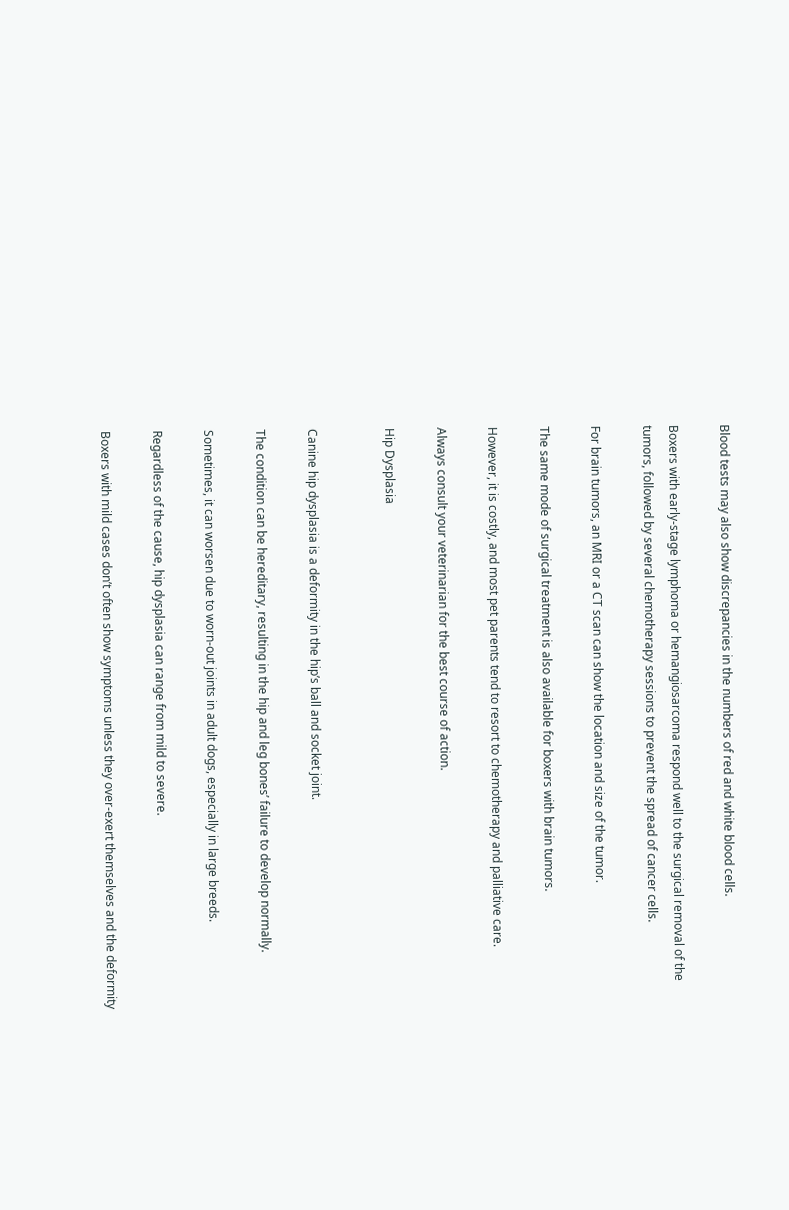Blood tests may also show discrepancies in the numbers of red and white blood cells.

Boxers with early-stage lymphoma or hemangiosarcoma respond well to the surgical removal of the tumors, followed by several chemotherapy sessions to prevent the spread of cancer cells.

For brain tumors, an MRI or a CT scan can show the location and size of the tumor.

The same mode of surgical treatment is also available for boxers with brain tumors.

However, it is costly, and most pet parents tend to resort to chemotherapy and palliative care.

Always consult your veterinarian for the best course of action.

Hip Dysplasia


Canine hip dysplasia is a deformity in the hip’s ball and socket joint.

The condition can be hereditary, resulting in the hip and leg bones’ failure to develop normally.

Sometimes, it can worsen due to worn-out joints in adult dogs, especially in large breeds.

Regardless of the cause, hip dysplasia can range from mild to severe.

Boxers with mild cases don’t often show symptoms unless they over-exert themselves and the deformity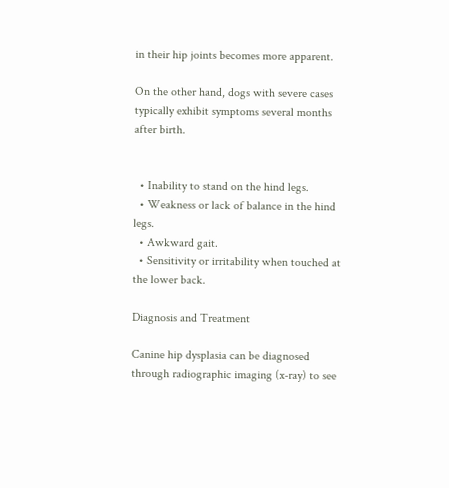in their hip joints becomes more apparent.

On the other hand, dogs with severe cases typically exhibit symptoms several months after birth.


  • Inability to stand on the hind legs.
  • Weakness or lack of balance in the hind legs.
  • Awkward gait.
  • Sensitivity or irritability when touched at the lower back.

Diagnosis and Treatment

Canine hip dysplasia can be diagnosed through radiographic imaging (x-ray) to see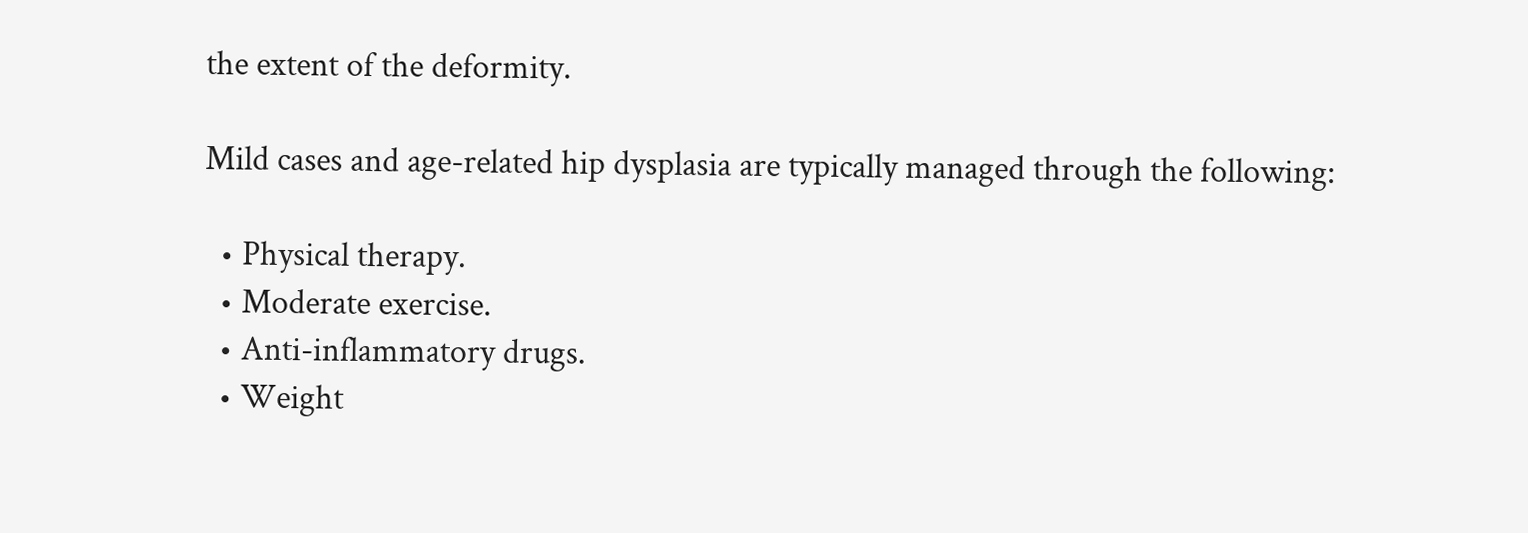the extent of the deformity.

Mild cases and age-related hip dysplasia are typically managed through the following:

  • Physical therapy.
  • Moderate exercise.
  • Anti-inflammatory drugs.
  • Weight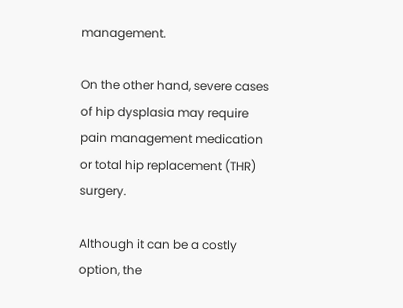management.

On the other hand, severe cases of hip dysplasia may require pain management medication or total hip replacement (THR) surgery.

Although it can be a costly option, the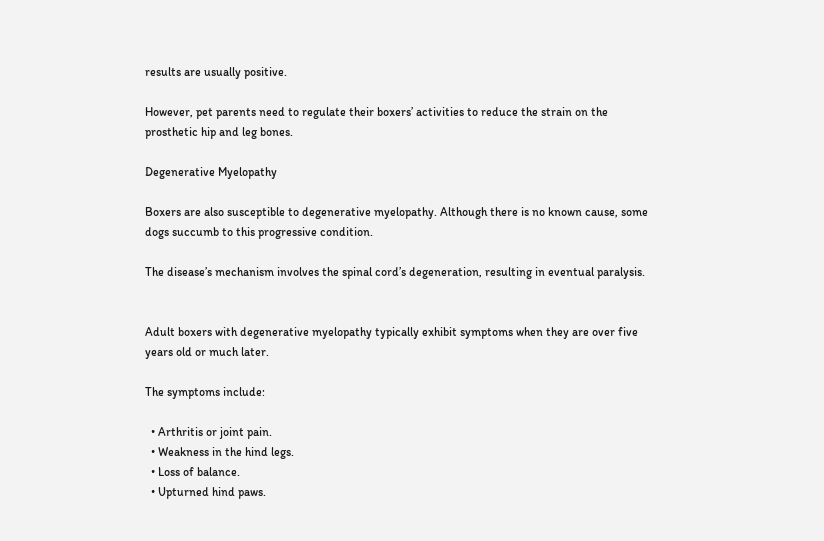results are usually positive.

However, pet parents need to regulate their boxers’ activities to reduce the strain on the prosthetic hip and leg bones.

Degenerative Myelopathy

Boxers are also susceptible to degenerative myelopathy. Although there is no known cause, some dogs succumb to this progressive condition.

The disease’s mechanism involves the spinal cord’s degeneration, resulting in eventual paralysis.


Adult boxers with degenerative myelopathy typically exhibit symptoms when they are over five years old or much later.

The symptoms include:

  • Arthritis or joint pain.
  • Weakness in the hind legs.
  • Loss of balance.
  • Upturned hind paws.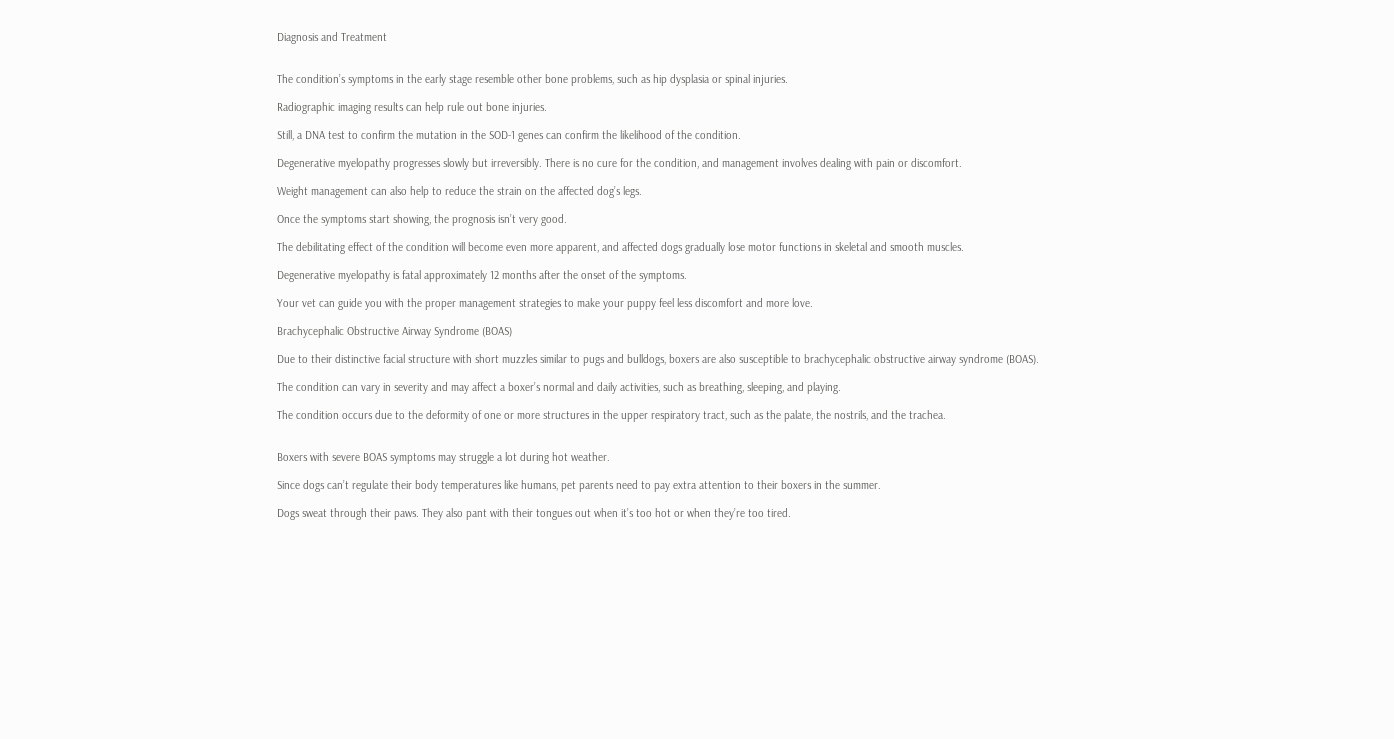Diagnosis and Treatment


The condition’s symptoms in the early stage resemble other bone problems, such as hip dysplasia or spinal injuries.

Radiographic imaging results can help rule out bone injuries.

Still, a DNA test to confirm the mutation in the SOD-1 genes can confirm the likelihood of the condition.

Degenerative myelopathy progresses slowly but irreversibly. There is no cure for the condition, and management involves dealing with pain or discomfort.

Weight management can also help to reduce the strain on the affected dog’s legs.

Once the symptoms start showing, the prognosis isn’t very good.

The debilitating effect of the condition will become even more apparent, and affected dogs gradually lose motor functions in skeletal and smooth muscles.

Degenerative myelopathy is fatal approximately 12 months after the onset of the symptoms.

Your vet can guide you with the proper management strategies to make your puppy feel less discomfort and more love.

Brachycephalic Obstructive Airway Syndrome (BOAS)

Due to their distinctive facial structure with short muzzles similar to pugs and bulldogs, boxers are also susceptible to brachycephalic obstructive airway syndrome (BOAS).

The condition can vary in severity and may affect a boxer’s normal and daily activities, such as breathing, sleeping, and playing.

The condition occurs due to the deformity of one or more structures in the upper respiratory tract, such as the palate, the nostrils, and the trachea.


Boxers with severe BOAS symptoms may struggle a lot during hot weather.

Since dogs can’t regulate their body temperatures like humans, pet parents need to pay extra attention to their boxers in the summer.

Dogs sweat through their paws. They also pant with their tongues out when it’s too hot or when they’re too tired.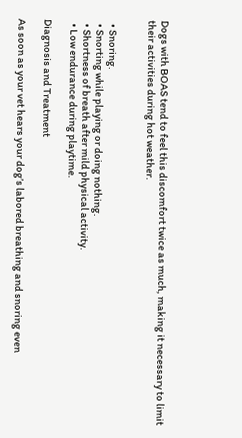Dogs with BOAS tend to feel this discomfort twice as much, making it necessary to limit their activities during hot weather.


  • Snoring.
  • Snorting while playing or doing nothing.
  • Shortness of breath after mild physical activity.
  • Low endurance during playtime.

Diagnosis and Treatment

As soon as your vet hears your dog’s labored breathing and snoring even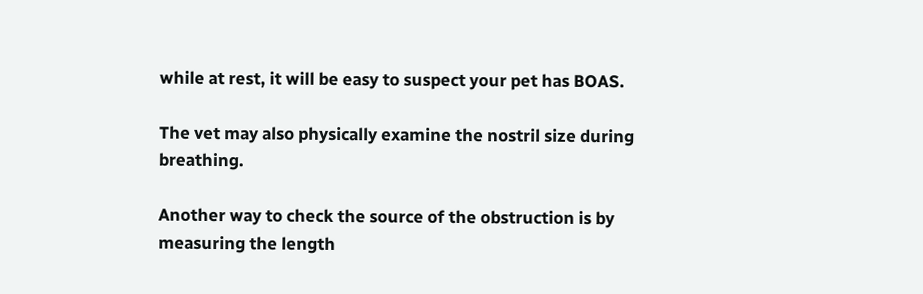while at rest, it will be easy to suspect your pet has BOAS.

The vet may also physically examine the nostril size during breathing.

Another way to check the source of the obstruction is by measuring the length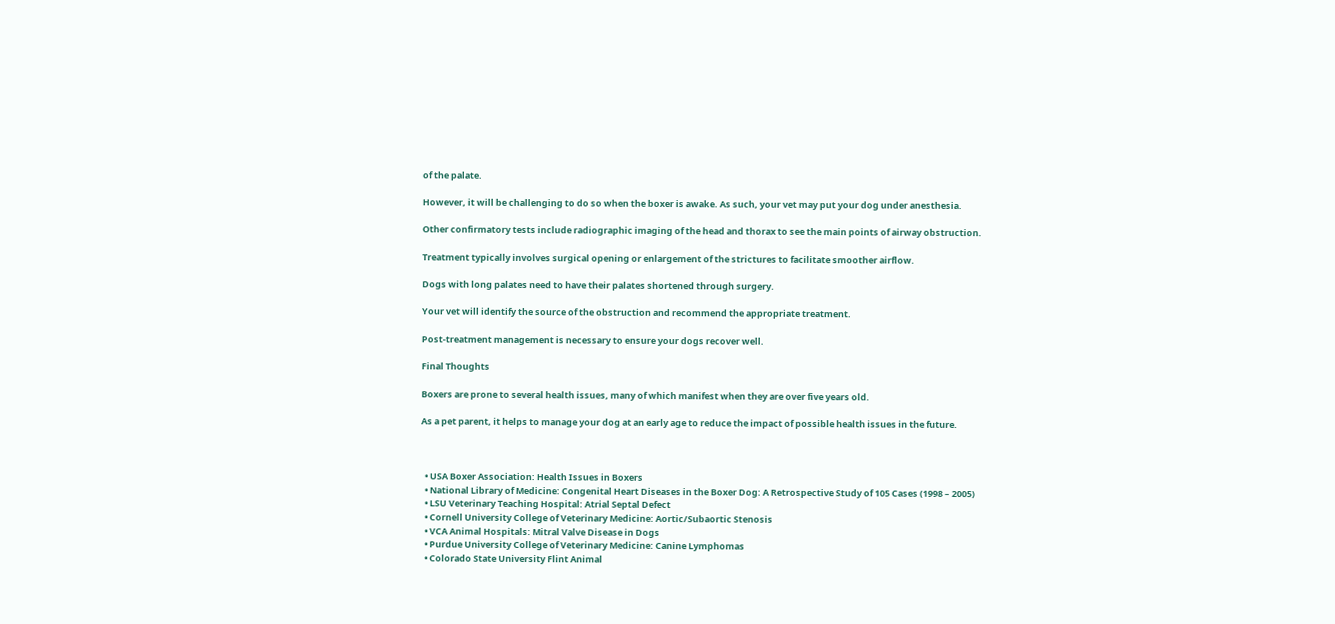of the palate.

However, it will be challenging to do so when the boxer is awake. As such, your vet may put your dog under anesthesia.

Other confirmatory tests include radiographic imaging of the head and thorax to see the main points of airway obstruction.

Treatment typically involves surgical opening or enlargement of the strictures to facilitate smoother airflow.

Dogs with long palates need to have their palates shortened through surgery.

Your vet will identify the source of the obstruction and recommend the appropriate treatment.

Post-treatment management is necessary to ensure your dogs recover well.

Final Thoughts

Boxers are prone to several health issues, many of which manifest when they are over five years old.

As a pet parent, it helps to manage your dog at an early age to reduce the impact of possible health issues in the future.



  • USA Boxer Association: Health Issues in Boxers
  • National Library of Medicine: Congenital Heart Diseases in the Boxer Dog: A Retrospective Study of 105 Cases (1998 – 2005)
  • LSU Veterinary Teaching Hospital: Atrial Septal Defect
  • Cornell University College of Veterinary Medicine: Aortic/Subaortic Stenosis
  • VCA Animal Hospitals: Mitral Valve Disease in Dogs
  • Purdue University College of Veterinary Medicine: Canine Lymphomas
  • Colorado State University Flint Animal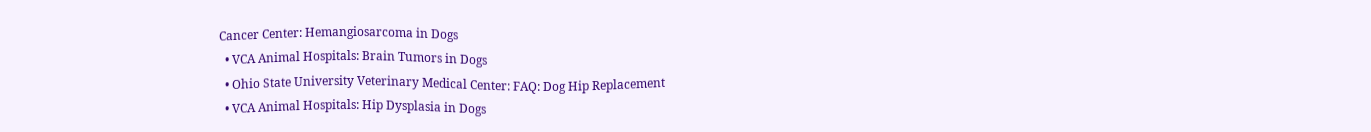Cancer Center: Hemangiosarcoma in Dogs
  • VCA Animal Hospitals: Brain Tumors in Dogs
  • Ohio State University Veterinary Medical Center: FAQ: Dog Hip Replacement
  • VCA Animal Hospitals: Hip Dysplasia in Dogs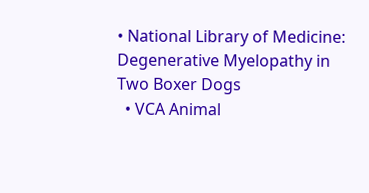• National Library of Medicine: Degenerative Myelopathy in Two Boxer Dogs
  • VCA Animal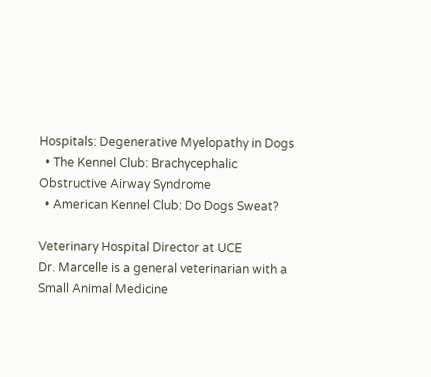Hospitals: Degenerative Myelopathy in Dogs
  • The Kennel Club: Brachycephalic Obstructive Airway Syndrome
  • American Kennel Club: Do Dogs Sweat?

Veterinary Hospital Director at UCE
Dr. Marcelle is a general veterinarian with a Small Animal Medicine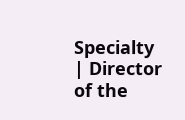Specialty | Director of the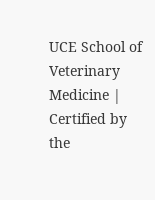UCE School of Veterinary Medicine | Certified by the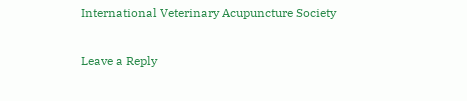International Veterinary Acupuncture Society

Leave a Reply